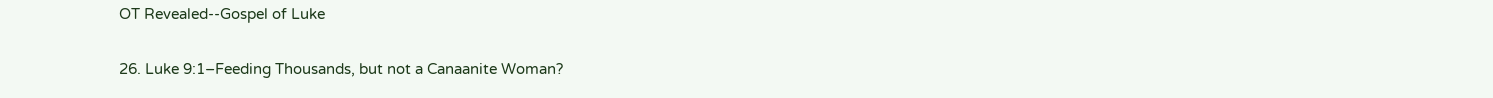OT Revealed--Gospel of Luke

26. Luke 9:1–Feeding Thousands, but not a Canaanite Woman?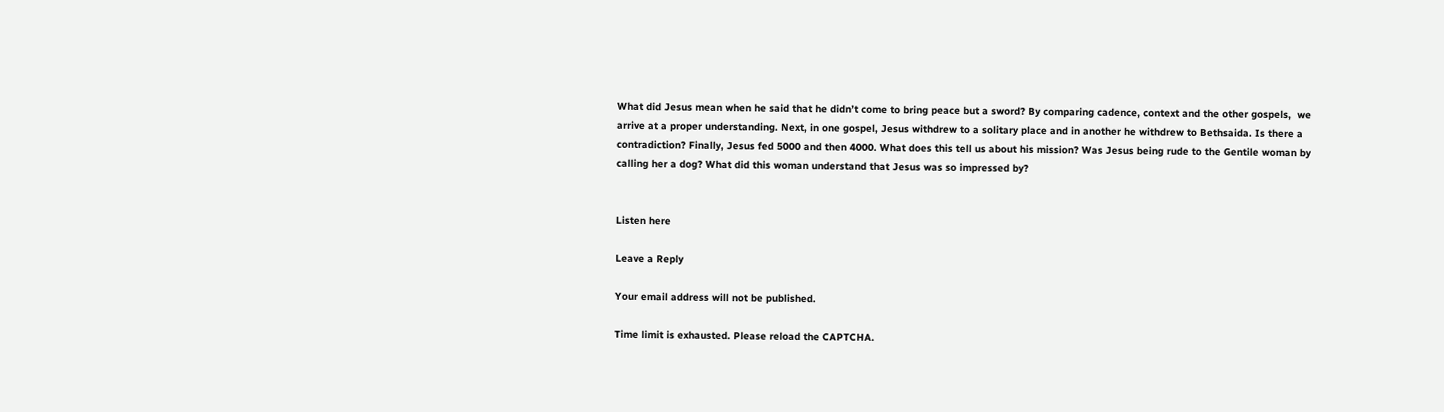What did Jesus mean when he said that he didn’t come to bring peace but a sword? By comparing cadence, context and the other gospels,  we arrive at a proper understanding. Next, in one gospel, Jesus withdrew to a solitary place and in another he withdrew to Bethsaida. Is there a contradiction? Finally, Jesus fed 5000 and then 4000. What does this tell us about his mission? Was Jesus being rude to the Gentile woman by calling her a dog? What did this woman understand that Jesus was so impressed by?


Listen here

Leave a Reply

Your email address will not be published.

Time limit is exhausted. Please reload the CAPTCHA.